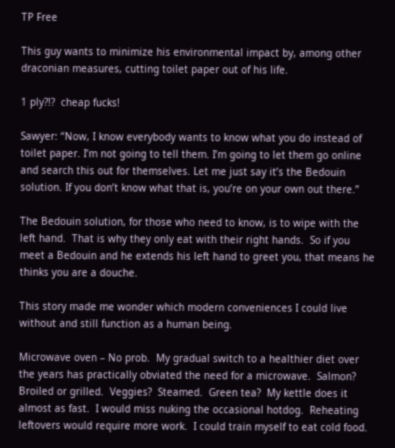TP Free

This guy wants to minimize his environmental impact by, among other draconian measures, cutting toilet paper out of his life.

1 ply?!?  cheap fucks!

Sawyer: “Now, I know everybody wants to know what you do instead of toilet paper. I’m not going to tell them. I’m going to let them go online and search this out for themselves. Let me just say it’s the Bedouin solution. If you don’t know what that is, you’re on your own out there.”

The Bedouin solution, for those who need to know, is to wipe with the left hand.  That is why they only eat with their right hands.  So if you meet a Bedouin and he extends his left hand to greet you, that means he thinks you are a douche.

This story made me wonder which modern conveniences I could live without and still function as a human being.

Microwave oven – No prob.  My gradual switch to a healthier diet over the years has practically obviated the need for a microwave.  Salmon?  Broiled or grilled.  Veggies?  Steamed.  Green tea?  My kettle does it almost as fast.  I would miss nuking the occasional hotdog.  Reheating leftovers would require more work.  I could train myself to eat cold food.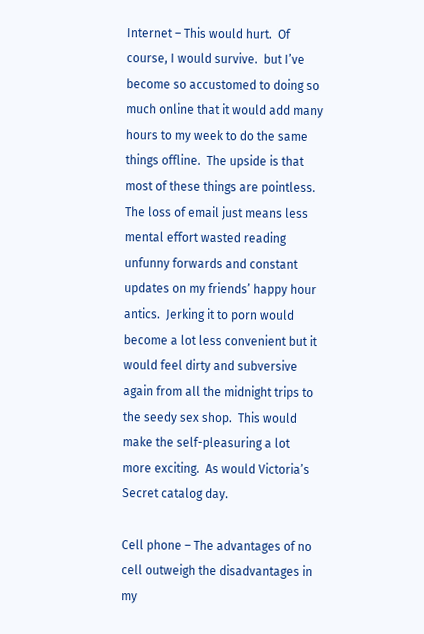Internet – This would hurt.  Of course, I would survive.  but I’ve become so accustomed to doing so much online that it would add many hours to my week to do the same things offline.  The upside is that most of these things are pointless.  The loss of email just means less mental effort wasted reading unfunny forwards and constant updates on my friends’ happy hour antics.  Jerking it to porn would become a lot less convenient but it would feel dirty and subversive again from all the midnight trips to the seedy sex shop.  This would make the self-pleasuring a lot more exciting.  As would Victoria’s Secret catalog day.

Cell phone – The advantages of no cell outweigh the disadvantages in my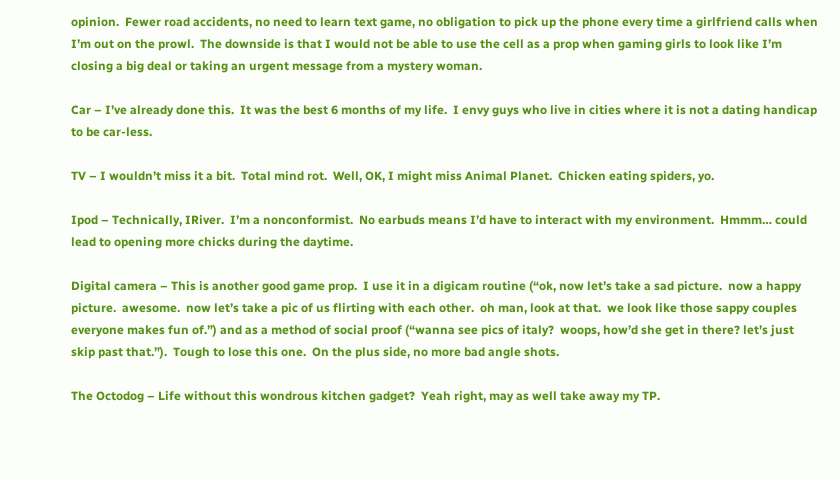opinion.  Fewer road accidents, no need to learn text game, no obligation to pick up the phone every time a girlfriend calls when I’m out on the prowl.  The downside is that I would not be able to use the cell as a prop when gaming girls to look like I’m closing a big deal or taking an urgent message from a mystery woman.

Car – I’ve already done this.  It was the best 6 months of my life.  I envy guys who live in cities where it is not a dating handicap to be car-less.

TV – I wouldn’t miss it a bit.  Total mind rot.  Well, OK, I might miss Animal Planet.  Chicken eating spiders, yo.

Ipod – Technically, IRiver.  I’m a nonconformist.  No earbuds means I’d have to interact with my environment.  Hmmm… could lead to opening more chicks during the daytime.

Digital camera – This is another good game prop.  I use it in a digicam routine (“ok, now let’s take a sad picture.  now a happy picture.  awesome.  now let’s take a pic of us flirting with each other.  oh man, look at that.  we look like those sappy couples everyone makes fun of.”) and as a method of social proof (“wanna see pics of italy?  woops, how’d she get in there? let’s just skip past that.”).  Tough to lose this one.  On the plus side, no more bad angle shots.

The Octodog – Life without this wondrous kitchen gadget?  Yeah right, may as well take away my TP.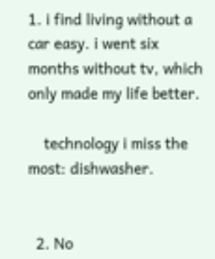1. i find living without a car easy. i went six months without tv, which only made my life better.

    technology i miss the most: dishwasher.


  2. No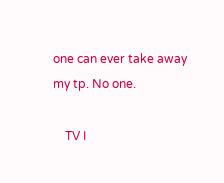one can ever take away my tp. No one.

    TV I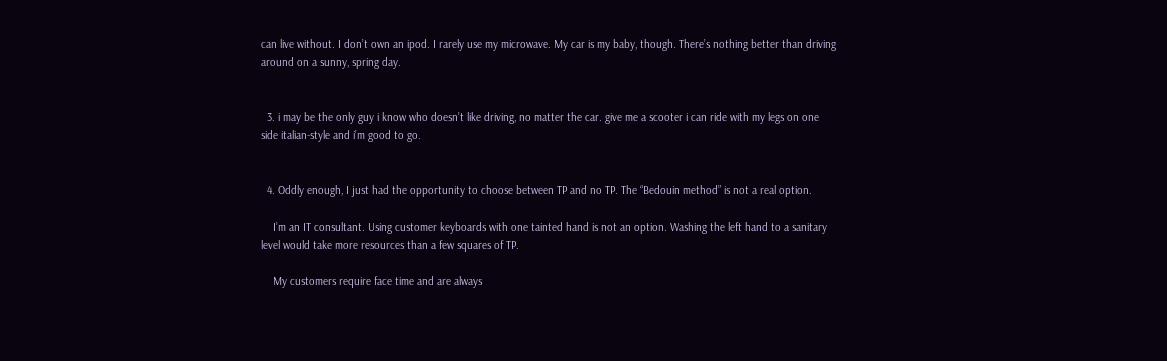can live without. I don’t own an ipod. I rarely use my microwave. My car is my baby, though. There’s nothing better than driving around on a sunny, spring day.


  3. i may be the only guy i know who doesn’t like driving, no matter the car. give me a scooter i can ride with my legs on one side italian-style and i’m good to go.


  4. Oddly enough, I just had the opportunity to choose between TP and no TP. The “Bedouin method” is not a real option.

    I’m an IT consultant. Using customer keyboards with one tainted hand is not an option. Washing the left hand to a sanitary level would take more resources than a few squares of TP.

    My customers require face time and are always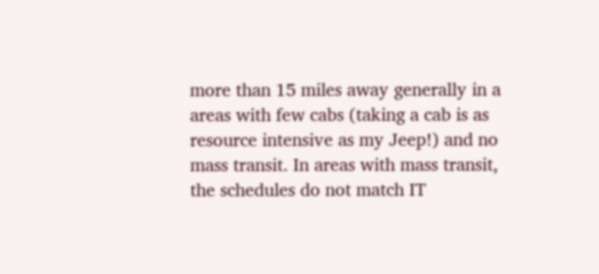more than 15 miles away generally in a areas with few cabs (taking a cab is as resource intensive as my Jeep!) and no mass transit. In areas with mass transit, the schedules do not match IT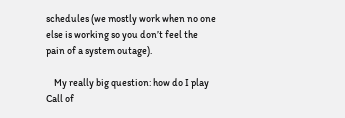schedules (we mostly work when no one else is working so you don’t feel the pain of a system outage).

    My really big question: how do I play Call of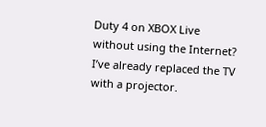Duty 4 on XBOX Live without using the Internet? I’ve already replaced the TV with a projector.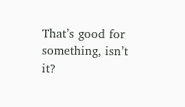That’s good for something, isn’t it?